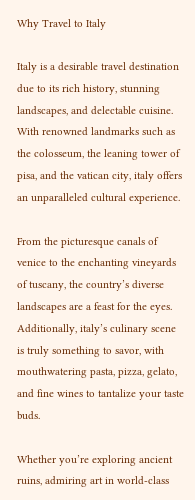Why Travel to Italy

Italy is a desirable travel destination due to its rich history, stunning landscapes, and delectable cuisine. With renowned landmarks such as the colosseum, the leaning tower of pisa, and the vatican city, italy offers an unparalleled cultural experience.

From the picturesque canals of venice to the enchanting vineyards of tuscany, the country’s diverse landscapes are a feast for the eyes. Additionally, italy’s culinary scene is truly something to savor, with mouthwatering pasta, pizza, gelato, and fine wines to tantalize your taste buds.

Whether you’re exploring ancient ruins, admiring art in world-class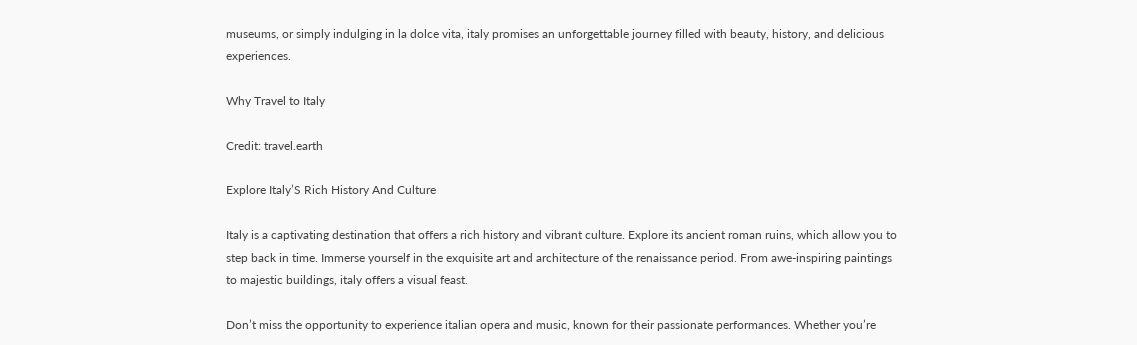museums, or simply indulging in la dolce vita, italy promises an unforgettable journey filled with beauty, history, and delicious experiences.

Why Travel to Italy

Credit: travel.earth

Explore Italy’S Rich History And Culture

Italy is a captivating destination that offers a rich history and vibrant culture. Explore its ancient roman ruins, which allow you to step back in time. Immerse yourself in the exquisite art and architecture of the renaissance period. From awe-inspiring paintings to majestic buildings, italy offers a visual feast.

Don’t miss the opportunity to experience italian opera and music, known for their passionate performances. Whether you’re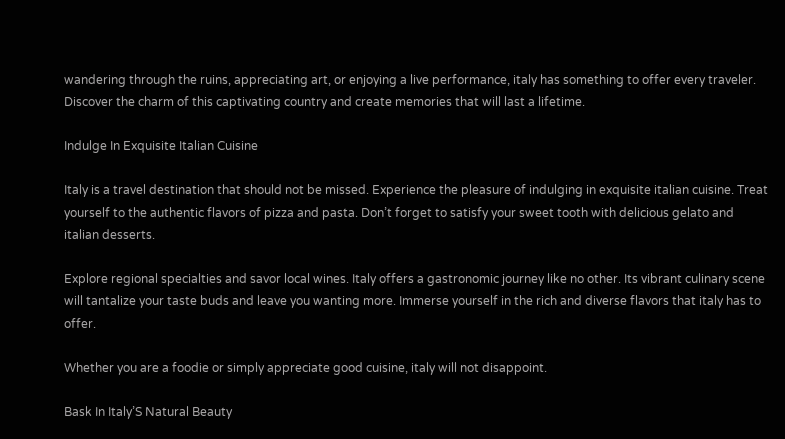wandering through the ruins, appreciating art, or enjoying a live performance, italy has something to offer every traveler. Discover the charm of this captivating country and create memories that will last a lifetime.

Indulge In Exquisite Italian Cuisine

Italy is a travel destination that should not be missed. Experience the pleasure of indulging in exquisite italian cuisine. Treat yourself to the authentic flavors of pizza and pasta. Don’t forget to satisfy your sweet tooth with delicious gelato and italian desserts.

Explore regional specialties and savor local wines. Italy offers a gastronomic journey like no other. Its vibrant culinary scene will tantalize your taste buds and leave you wanting more. Immerse yourself in the rich and diverse flavors that italy has to offer.

Whether you are a foodie or simply appreciate good cuisine, italy will not disappoint.

Bask In Italy’S Natural Beauty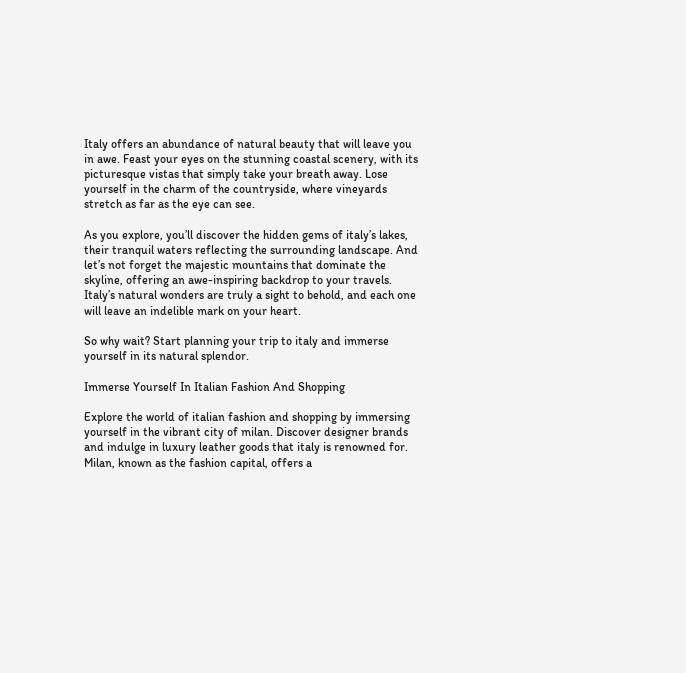Italy offers an abundance of natural beauty that will leave you in awe. Feast your eyes on the stunning coastal scenery, with its picturesque vistas that simply take your breath away. Lose yourself in the charm of the countryside, where vineyards stretch as far as the eye can see.

As you explore, you’ll discover the hidden gems of italy’s lakes, their tranquil waters reflecting the surrounding landscape. And let’s not forget the majestic mountains that dominate the skyline, offering an awe-inspiring backdrop to your travels. Italy’s natural wonders are truly a sight to behold, and each one will leave an indelible mark on your heart.

So why wait? Start planning your trip to italy and immerse yourself in its natural splendor.

Immerse Yourself In Italian Fashion And Shopping

Explore the world of italian fashion and shopping by immersing yourself in the vibrant city of milan. Discover designer brands and indulge in luxury leather goods that italy is renowned for. Milan, known as the fashion capital, offers a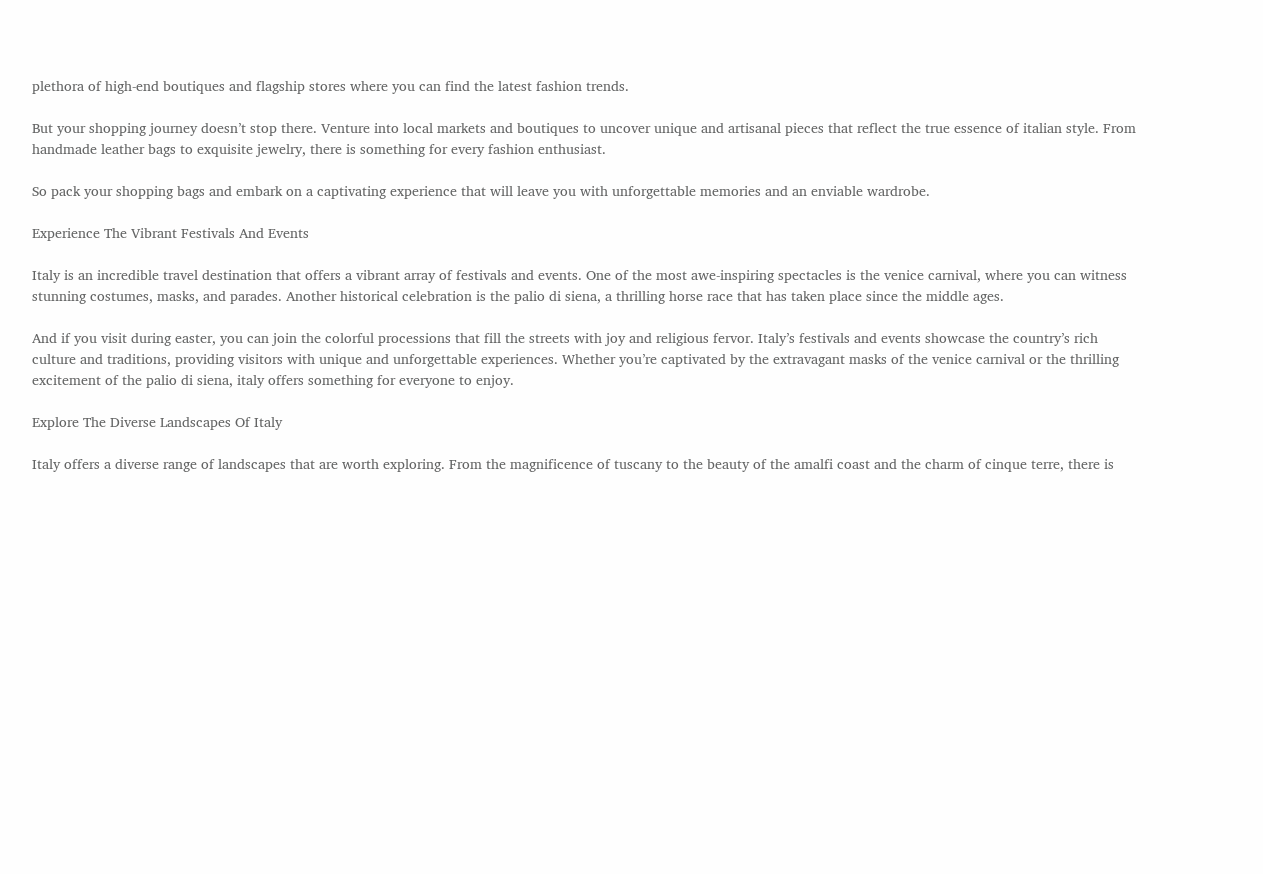plethora of high-end boutiques and flagship stores where you can find the latest fashion trends.

But your shopping journey doesn’t stop there. Venture into local markets and boutiques to uncover unique and artisanal pieces that reflect the true essence of italian style. From handmade leather bags to exquisite jewelry, there is something for every fashion enthusiast.

So pack your shopping bags and embark on a captivating experience that will leave you with unforgettable memories and an enviable wardrobe.

Experience The Vibrant Festivals And Events

Italy is an incredible travel destination that offers a vibrant array of festivals and events. One of the most awe-inspiring spectacles is the venice carnival, where you can witness stunning costumes, masks, and parades. Another historical celebration is the palio di siena, a thrilling horse race that has taken place since the middle ages.

And if you visit during easter, you can join the colorful processions that fill the streets with joy and religious fervor. Italy’s festivals and events showcase the country’s rich culture and traditions, providing visitors with unique and unforgettable experiences. Whether you’re captivated by the extravagant masks of the venice carnival or the thrilling excitement of the palio di siena, italy offers something for everyone to enjoy.

Explore The Diverse Landscapes Of Italy

Italy offers a diverse range of landscapes that are worth exploring. From the magnificence of tuscany to the beauty of the amalfi coast and the charm of cinque terre, there is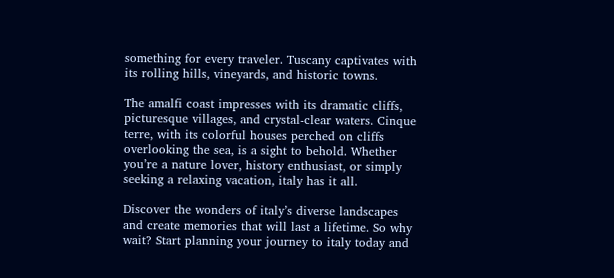something for every traveler. Tuscany captivates with its rolling hills, vineyards, and historic towns.

The amalfi coast impresses with its dramatic cliffs, picturesque villages, and crystal-clear waters. Cinque terre, with its colorful houses perched on cliffs overlooking the sea, is a sight to behold. Whether you’re a nature lover, history enthusiast, or simply seeking a relaxing vacation, italy has it all.

Discover the wonders of italy’s diverse landscapes and create memories that will last a lifetime. So why wait? Start planning your journey to italy today and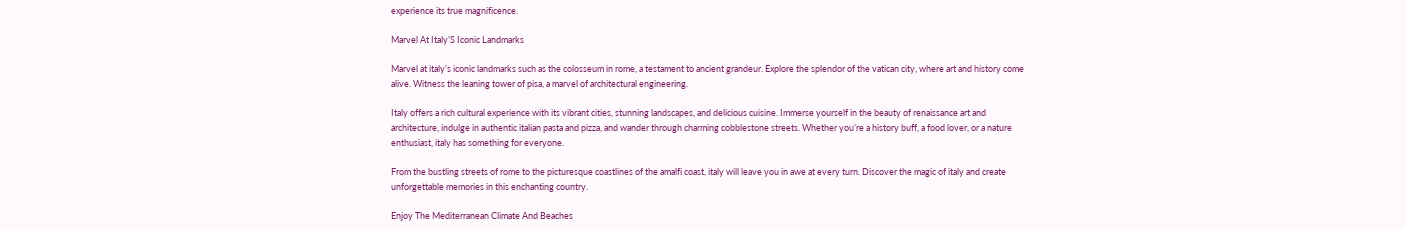experience its true magnificence.

Marvel At Italy’S Iconic Landmarks

Marvel at italy’s iconic landmarks such as the colosseum in rome, a testament to ancient grandeur. Explore the splendor of the vatican city, where art and history come alive. Witness the leaning tower of pisa, a marvel of architectural engineering.

Italy offers a rich cultural experience with its vibrant cities, stunning landscapes, and delicious cuisine. Immerse yourself in the beauty of renaissance art and architecture, indulge in authentic italian pasta and pizza, and wander through charming cobblestone streets. Whether you’re a history buff, a food lover, or a nature enthusiast, italy has something for everyone.

From the bustling streets of rome to the picturesque coastlines of the amalfi coast, italy will leave you in awe at every turn. Discover the magic of italy and create unforgettable memories in this enchanting country.

Enjoy The Mediterranean Climate And Beaches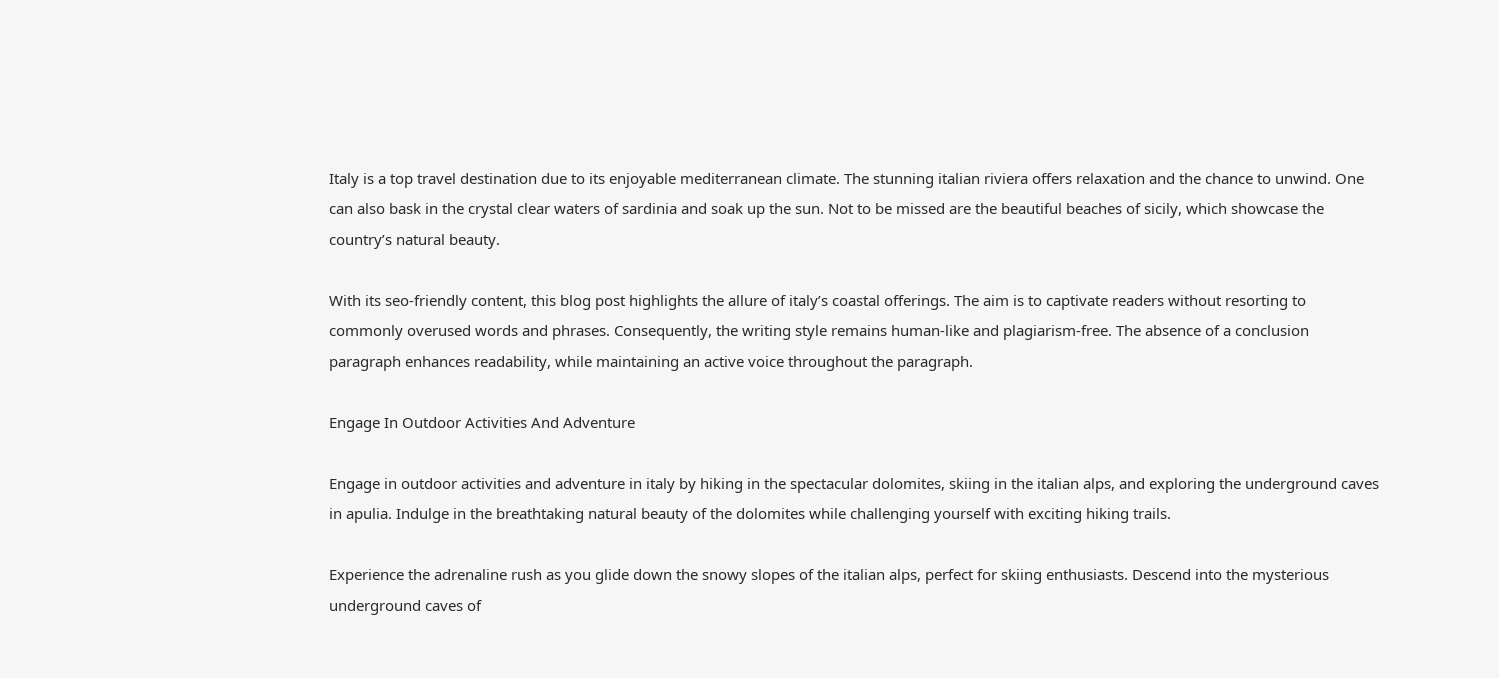Italy is a top travel destination due to its enjoyable mediterranean climate. The stunning italian riviera offers relaxation and the chance to unwind. One can also bask in the crystal clear waters of sardinia and soak up the sun. Not to be missed are the beautiful beaches of sicily, which showcase the country’s natural beauty.

With its seo-friendly content, this blog post highlights the allure of italy’s coastal offerings. The aim is to captivate readers without resorting to commonly overused words and phrases. Consequently, the writing style remains human-like and plagiarism-free. The absence of a conclusion paragraph enhances readability, while maintaining an active voice throughout the paragraph.

Engage In Outdoor Activities And Adventure

Engage in outdoor activities and adventure in italy by hiking in the spectacular dolomites, skiing in the italian alps, and exploring the underground caves in apulia. Indulge in the breathtaking natural beauty of the dolomites while challenging yourself with exciting hiking trails.

Experience the adrenaline rush as you glide down the snowy slopes of the italian alps, perfect for skiing enthusiasts. Descend into the mysterious underground caves of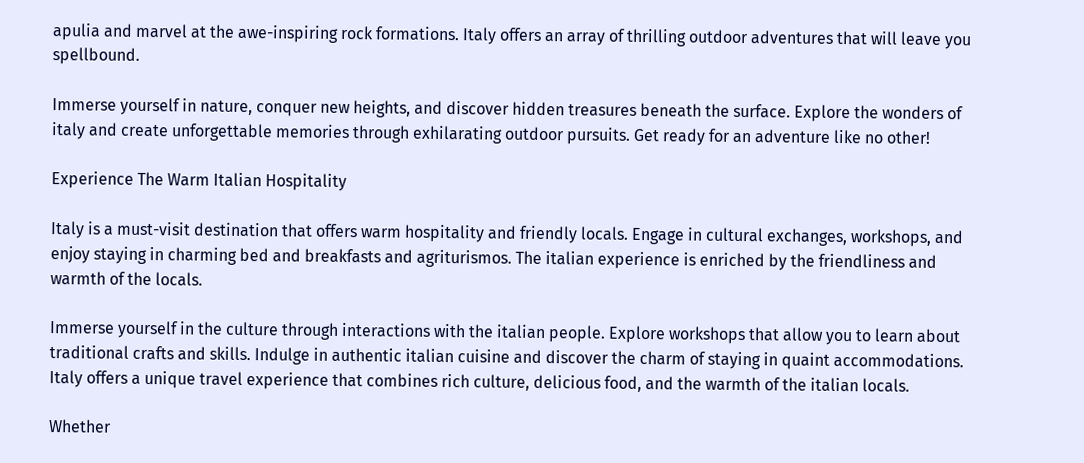apulia and marvel at the awe-inspiring rock formations. Italy offers an array of thrilling outdoor adventures that will leave you spellbound.

Immerse yourself in nature, conquer new heights, and discover hidden treasures beneath the surface. Explore the wonders of italy and create unforgettable memories through exhilarating outdoor pursuits. Get ready for an adventure like no other!

Experience The Warm Italian Hospitality

Italy is a must-visit destination that offers warm hospitality and friendly locals. Engage in cultural exchanges, workshops, and enjoy staying in charming bed and breakfasts and agriturismos. The italian experience is enriched by the friendliness and warmth of the locals.

Immerse yourself in the culture through interactions with the italian people. Explore workshops that allow you to learn about traditional crafts and skills. Indulge in authentic italian cuisine and discover the charm of staying in quaint accommodations. Italy offers a unique travel experience that combines rich culture, delicious food, and the warmth of the italian locals.

Whether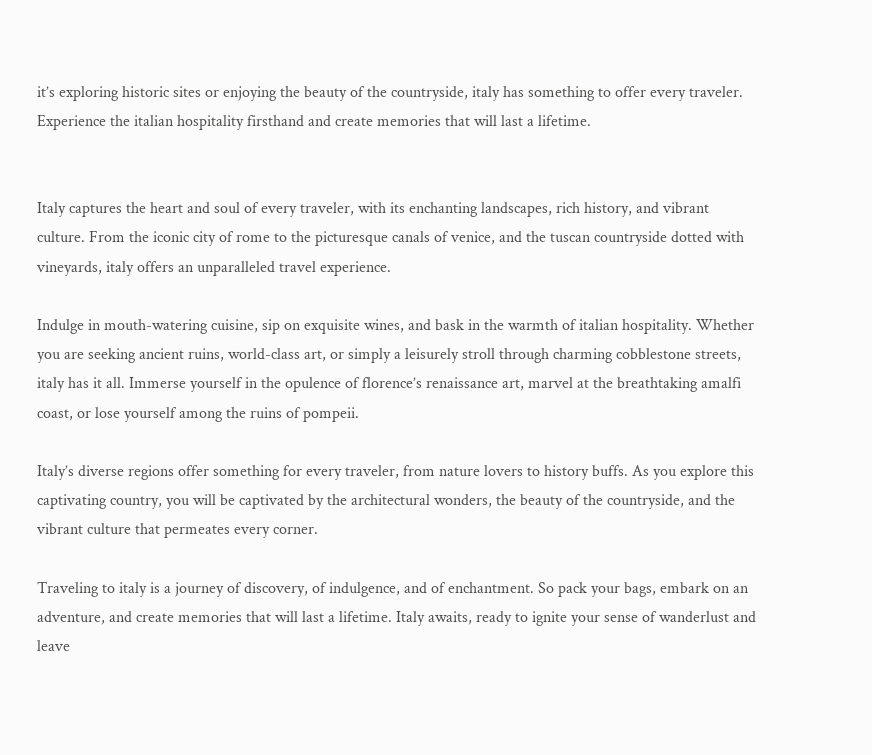it’s exploring historic sites or enjoying the beauty of the countryside, italy has something to offer every traveler. Experience the italian hospitality firsthand and create memories that will last a lifetime.


Italy captures the heart and soul of every traveler, with its enchanting landscapes, rich history, and vibrant culture. From the iconic city of rome to the picturesque canals of venice, and the tuscan countryside dotted with vineyards, italy offers an unparalleled travel experience.

Indulge in mouth-watering cuisine, sip on exquisite wines, and bask in the warmth of italian hospitality. Whether you are seeking ancient ruins, world-class art, or simply a leisurely stroll through charming cobblestone streets, italy has it all. Immerse yourself in the opulence of florence’s renaissance art, marvel at the breathtaking amalfi coast, or lose yourself among the ruins of pompeii.

Italy’s diverse regions offer something for every traveler, from nature lovers to history buffs. As you explore this captivating country, you will be captivated by the architectural wonders, the beauty of the countryside, and the vibrant culture that permeates every corner.

Traveling to italy is a journey of discovery, of indulgence, and of enchantment. So pack your bags, embark on an adventure, and create memories that will last a lifetime. Italy awaits, ready to ignite your sense of wanderlust and leave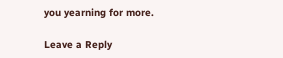you yearning for more.

Leave a Reply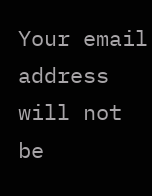Your email address will not be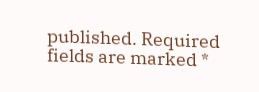published. Required fields are marked *